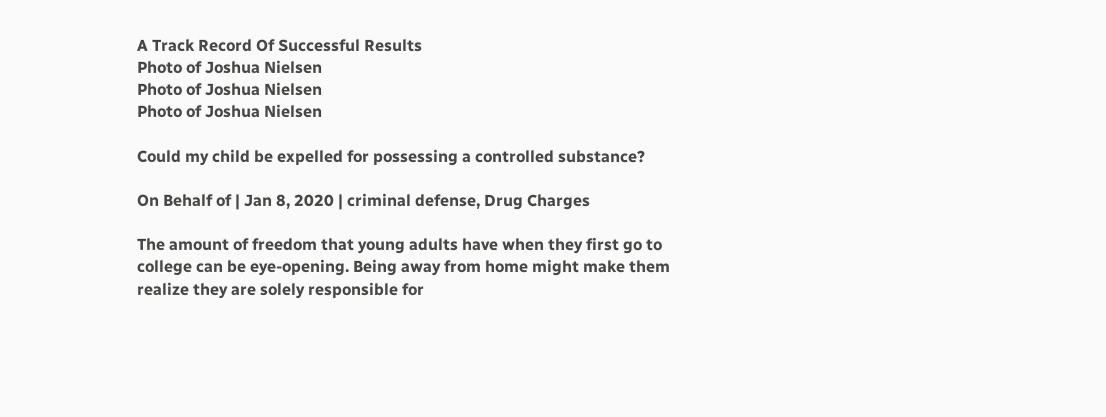A Track Record Of Successful Results
Photo of Joshua Nielsen
Photo of Joshua Nielsen
Photo of Joshua Nielsen

Could my child be expelled for possessing a controlled substance?

On Behalf of | Jan 8, 2020 | criminal defense, Drug Charges

The amount of freedom that young adults have when they first go to college can be eye-opening. Being away from home might make them realize they are solely responsible for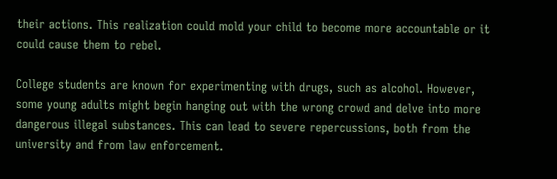their actions. This realization could mold your child to become more accountable or it could cause them to rebel.

College students are known for experimenting with drugs, such as alcohol. However, some young adults might begin hanging out with the wrong crowd and delve into more dangerous illegal substances. This can lead to severe repercussions, both from the university and from law enforcement.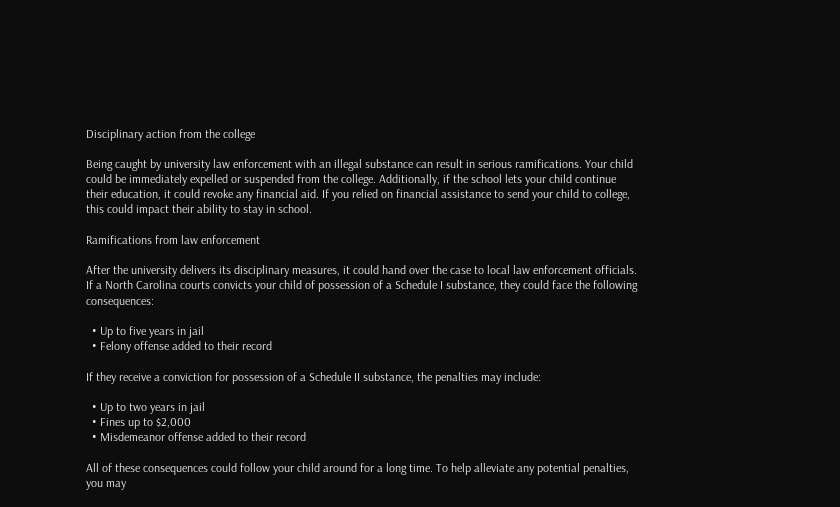Disciplinary action from the college

Being caught by university law enforcement with an illegal substance can result in serious ramifications. Your child could be immediately expelled or suspended from the college. Additionally, if the school lets your child continue their education, it could revoke any financial aid. If you relied on financial assistance to send your child to college, this could impact their ability to stay in school.

Ramifications from law enforcement

After the university delivers its disciplinary measures, it could hand over the case to local law enforcement officials. If a North Carolina courts convicts your child of possession of a Schedule I substance, they could face the following consequences:

  • Up to five years in jail
  • Felony offense added to their record

If they receive a conviction for possession of a Schedule II substance, the penalties may include:

  • Up to two years in jail
  • Fines up to $2,000
  • Misdemeanor offense added to their record

All of these consequences could follow your child around for a long time. To help alleviate any potential penalties, you may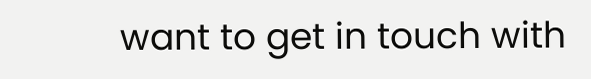want to get in touch with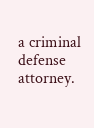a criminal defense attorney.